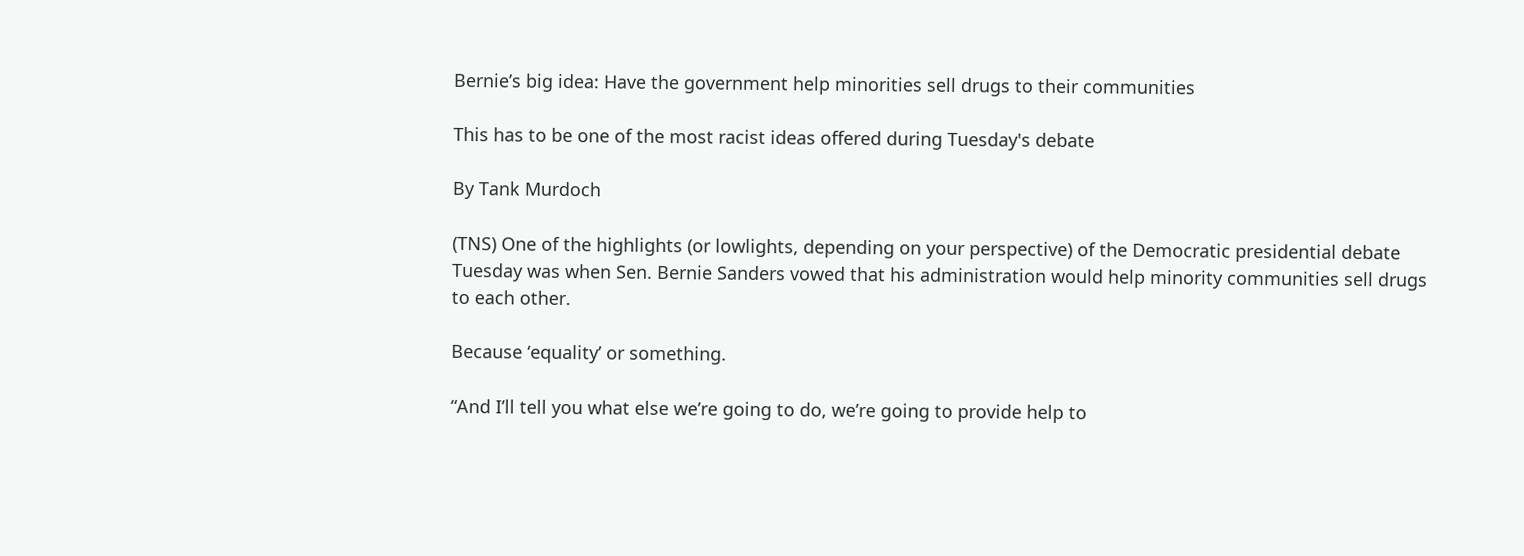Bernie’s big idea: Have the government help minorities sell drugs to their communities

This has to be one of the most racist ideas offered during Tuesday's debate

By Tank Murdoch

(TNS) One of the highlights (or lowlights, depending on your perspective) of the Democratic presidential debate Tuesday was when Sen. Bernie Sanders vowed that his administration would help minority communities sell drugs to each other.

Because ‘equality’ or something.

“And I’ll tell you what else we’re going to do, we’re going to provide help to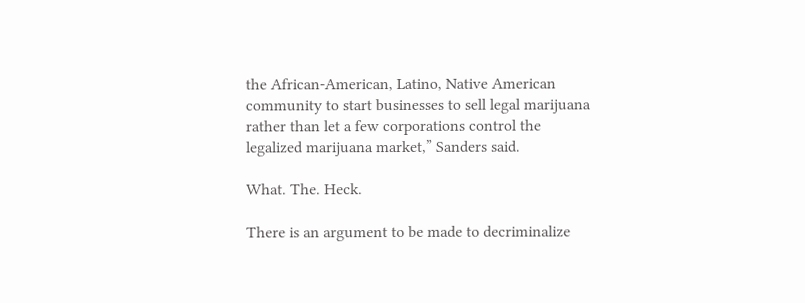the African-American, Latino, Native American community to start businesses to sell legal marijuana rather than let a few corporations control the legalized marijuana market,” Sanders said.

What. The. Heck.

There is an argument to be made to decriminalize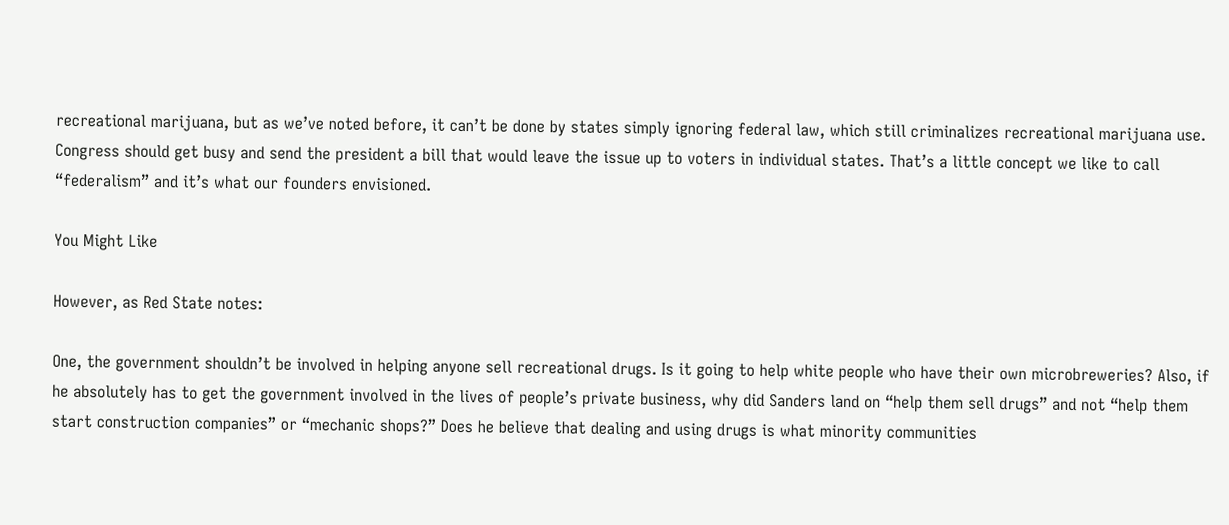recreational marijuana, but as we’ve noted before, it can’t be done by states simply ignoring federal law, which still criminalizes recreational marijuana use. Congress should get busy and send the president a bill that would leave the issue up to voters in individual states. That’s a little concept we like to call “federalism” and it’s what our founders envisioned.

You Might Like

However, as Red State notes:

One, the government shouldn’t be involved in helping anyone sell recreational drugs. Is it going to help white people who have their own microbreweries? Also, if he absolutely has to get the government involved in the lives of people’s private business, why did Sanders land on “help them sell drugs” and not “help them start construction companies” or “mechanic shops?” Does he believe that dealing and using drugs is what minority communities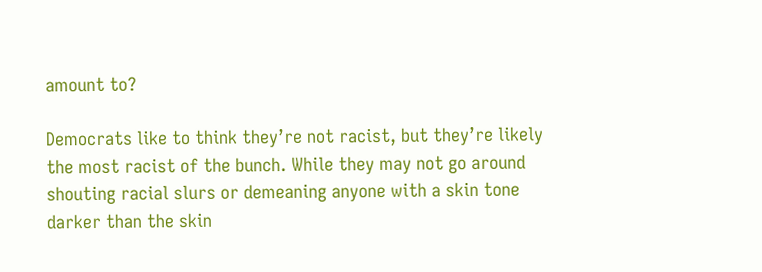amount to?

Democrats like to think they’re not racist, but they’re likely the most racist of the bunch. While they may not go around shouting racial slurs or demeaning anyone with a skin tone darker than the skin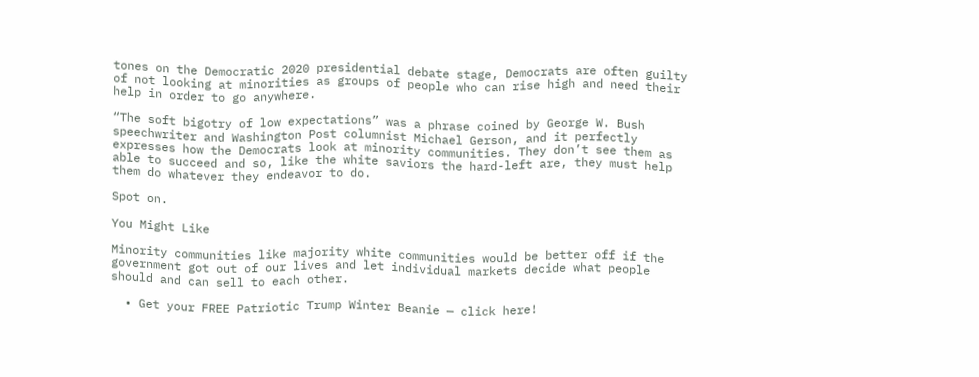tones on the Democratic 2020 presidential debate stage, Democrats are often guilty of not looking at minorities as groups of people who can rise high and need their help in order to go anywhere.

“The soft bigotry of low expectations” was a phrase coined by George W. Bush speechwriter and Washington Post columnist Michael Gerson, and it perfectly expresses how the Democrats look at minority communities. They don’t see them as able to succeed and so, like the white saviors the hard-left are, they must help them do whatever they endeavor to do.

Spot on.

You Might Like

Minority communities like majority white communities would be better off if the government got out of our lives and let individual markets decide what people should and can sell to each other.

  • Get your FREE Patriotic Trump Winter Beanie — click here!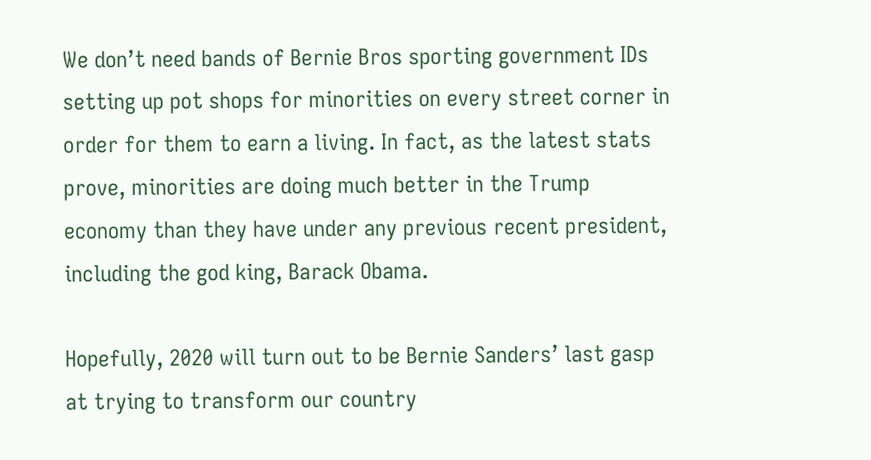We don’t need bands of Bernie Bros sporting government IDs setting up pot shops for minorities on every street corner in order for them to earn a living. In fact, as the latest stats prove, minorities are doing much better in the Trump economy than they have under any previous recent president, including the god king, Barack Obama.

Hopefully, 2020 will turn out to be Bernie Sanders’ last gasp at trying to transform our country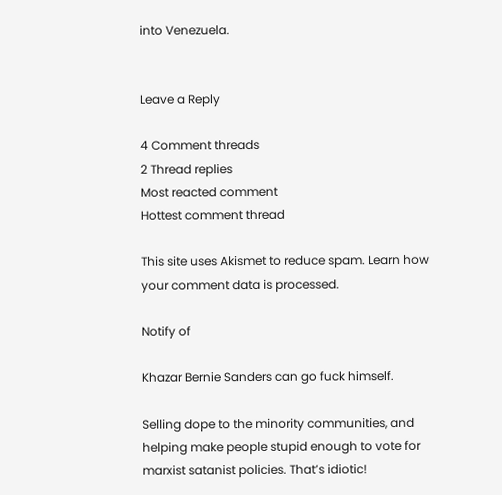into Venezuela.


Leave a Reply

4 Comment threads
2 Thread replies
Most reacted comment
Hottest comment thread

This site uses Akismet to reduce spam. Learn how your comment data is processed.

Notify of

Khazar Bernie Sanders can go fuck himself.

Selling dope to the minority communities, and helping make people stupid enough to vote for marxist satanist policies. That’s idiotic!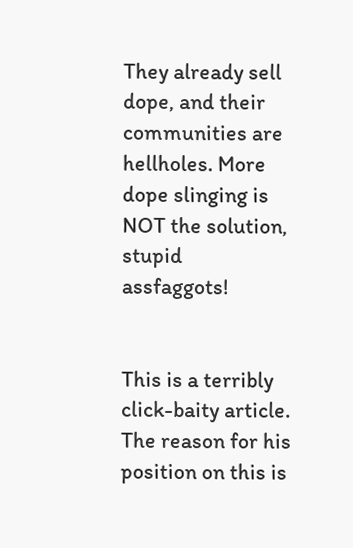They already sell dope, and their communities are hellholes. More dope slinging is NOT the solution, stupid assfaggots!


This is a terribly click-baity article. The reason for his position on this is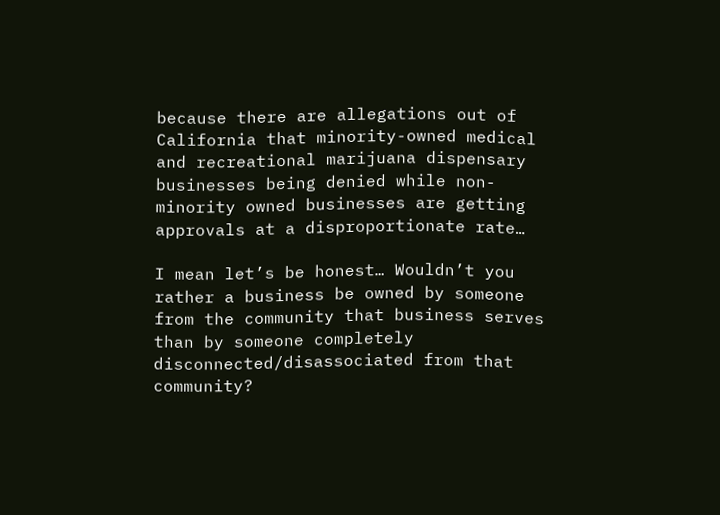because there are allegations out of California that minority-owned medical and recreational marijuana dispensary businesses being denied while non-minority owned businesses are getting approvals at a disproportionate rate…

I mean let’s be honest… Wouldn’t you rather a business be owned by someone from the community that business serves than by someone completely disconnected/disassociated from that community?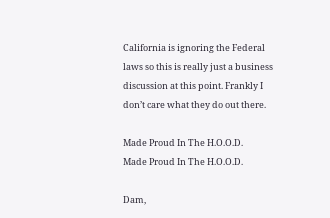California is ignoring the Federal laws so this is really just a business discussion at this point. Frankly I don’t care what they do out there.

Made Proud In The H.O.O.D.
Made Proud In The H.O.O.D.

Dam,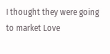I thought they were going to market Love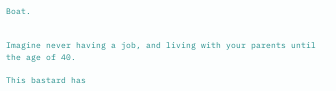Boat.


Imagine never having a job, and living with your parents until the age of 40.

This bastard has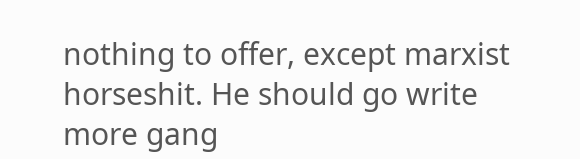nothing to offer, except marxist horseshit. He should go write more gang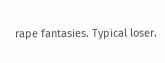rape fantasies. Typical loser.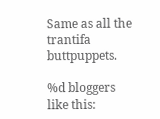Same as all the trantifa buttpuppets.

%d bloggers like this: